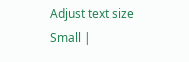Adjust text size Small |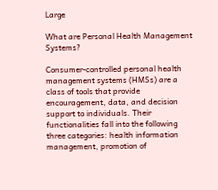Large

What are Personal Health Management Systems?

Consumer-controlled personal health management systems (HMSs) are a class of tools that provide encouragement, data, and decision support to individuals. Their functionalities fall into the following three categories: health information management, promotion of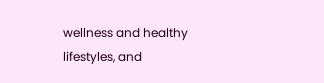wellness and healthy lifestyles, and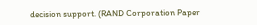decision support. (RAND Corporation Paper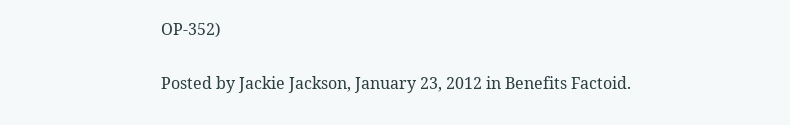OP-352)

Posted by Jackie Jackson, January 23, 2012 in Benefits Factoid.